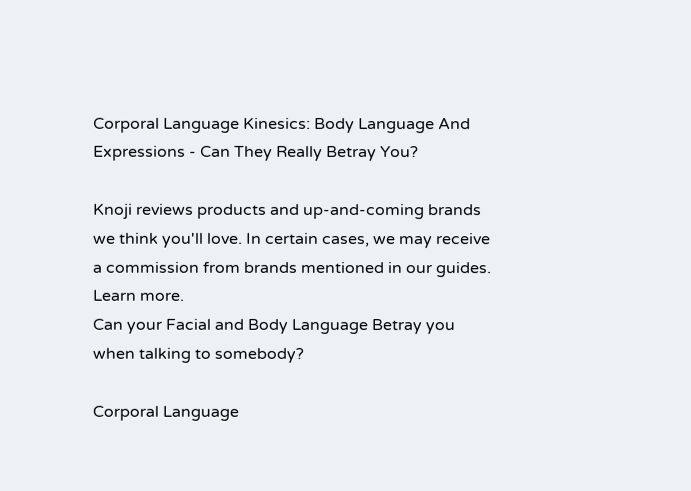Corporal Language Kinesics: Body Language And Expressions - Can They Really Betray You?

Knoji reviews products and up-and-coming brands we think you'll love. In certain cases, we may receive a commission from brands mentioned in our guides. Learn more.
Can your Facial and Body Language Betray you when talking to somebody?

Corporal Language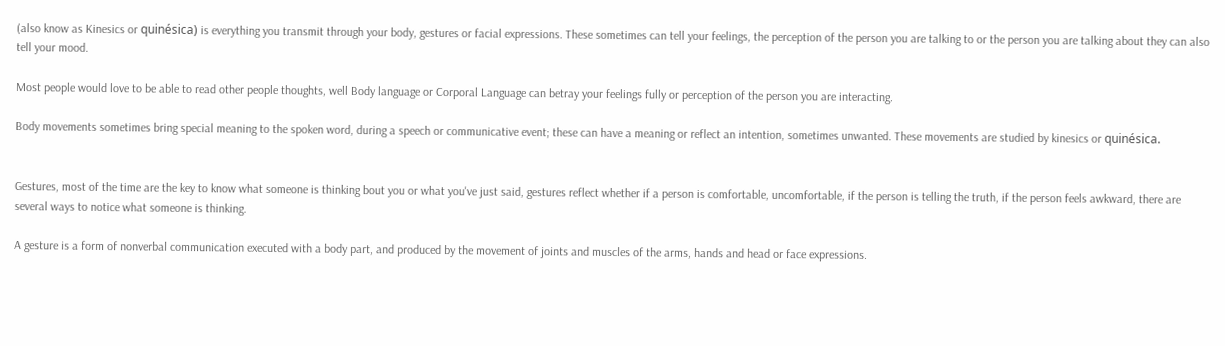(also know as Kinesics or quinésica) is everything you transmit through your body, gestures or facial expressions. These sometimes can tell your feelings, the perception of the person you are talking to or the person you are talking about they can also tell your mood.

Most people would love to be able to read other people thoughts, well Body language or Corporal Language can betray your feelings fully or perception of the person you are interacting.

Body movements sometimes bring special meaning to the spoken word, during a speech or communicative event; these can have a meaning or reflect an intention, sometimes unwanted. These movements are studied by kinesics or quinésica.


Gestures, most of the time are the key to know what someone is thinking bout you or what you've just said, gestures reflect whether if a person is comfortable, uncomfortable, if the person is telling the truth, if the person feels awkward, there are several ways to notice what someone is thinking.

A gesture is a form of nonverbal communication executed with a body part, and produced by the movement of joints and muscles of the arms, hands and head or face expressions.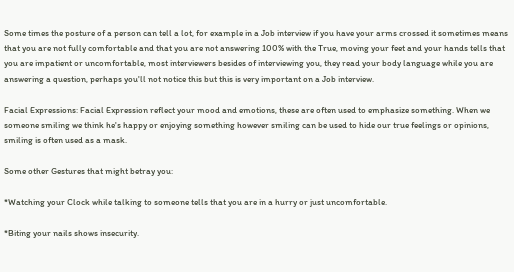Some times the posture of a person can tell a lot, for example in a Job interview if you have your arms crossed it sometimes means that you are not fully comfortable and that you are not answering 100% with the True, moving your feet and your hands tells that you are impatient or uncomfortable, most interviewers besides of interviewing you, they read your body language while you are answering a question, perhaps you'll not notice this but this is very important on a Job interview.

Facial Expressions: Facial Expression reflect your mood and emotions, these are often used to emphasize something. When we someone smiling we think he's happy or enjoying something however smiling can be used to hide our true feelings or opinions, smiling is often used as a mask.

Some other Gestures that might betray you:

*Watching your Clock while talking to someone tells that you are in a hurry or just uncomfortable.

*Biting your nails shows insecurity.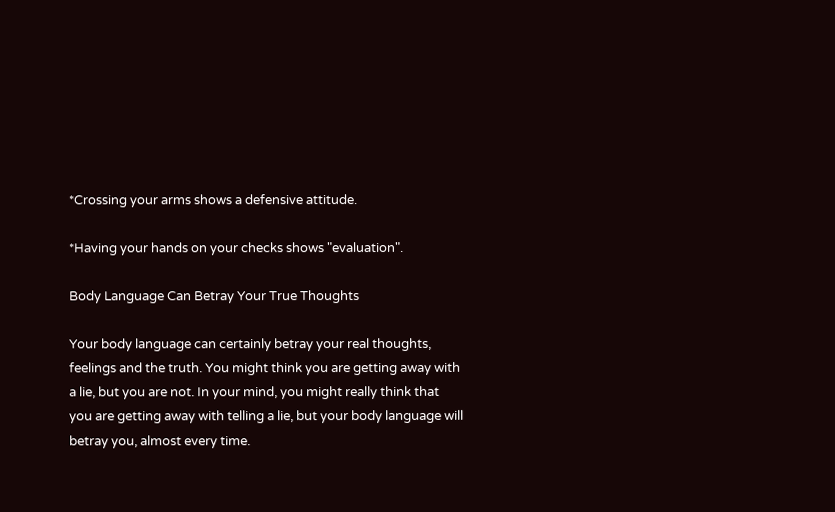*Crossing your arms shows a defensive attitude.

*Having your hands on your checks shows "evaluation".

Body Language Can Betray Your True Thoughts

Your body language can certainly betray your real thoughts, feelings and the truth. You might think you are getting away with a lie, but you are not. In your mind, you might really think that you are getting away with telling a lie, but your body language will betray you, almost every time.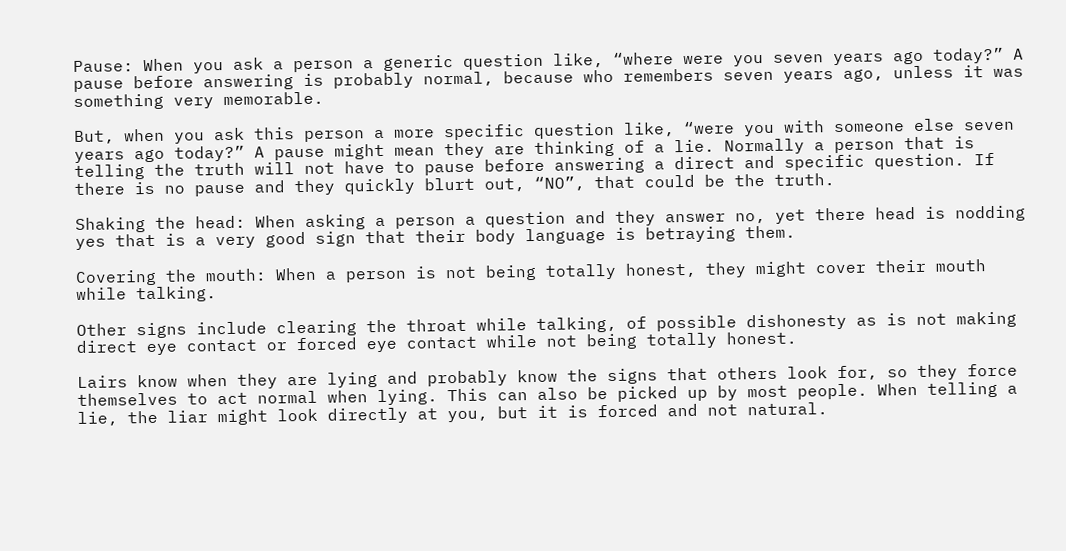Pause: When you ask a person a generic question like, “where were you seven years ago today?” A pause before answering is probably normal, because who remembers seven years ago, unless it was something very memorable.

But, when you ask this person a more specific question like, “were you with someone else seven years ago today?” A pause might mean they are thinking of a lie. Normally a person that is telling the truth will not have to pause before answering a direct and specific question. If there is no pause and they quickly blurt out, “NO”, that could be the truth.

Shaking the head: When asking a person a question and they answer no, yet there head is nodding yes that is a very good sign that their body language is betraying them.

Covering the mouth: When a person is not being totally honest, they might cover their mouth while talking.

Other signs include clearing the throat while talking, of possible dishonesty as is not making direct eye contact or forced eye contact while not being totally honest.

Lairs know when they are lying and probably know the signs that others look for, so they force themselves to act normal when lying. This can also be picked up by most people. When telling a lie, the liar might look directly at you, but it is forced and not natural.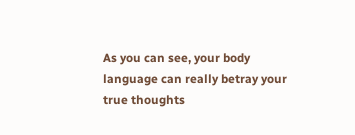As you can see, your body language can really betray your true thoughts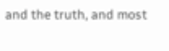and the truth, and most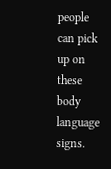people can pick up on these body language signs.